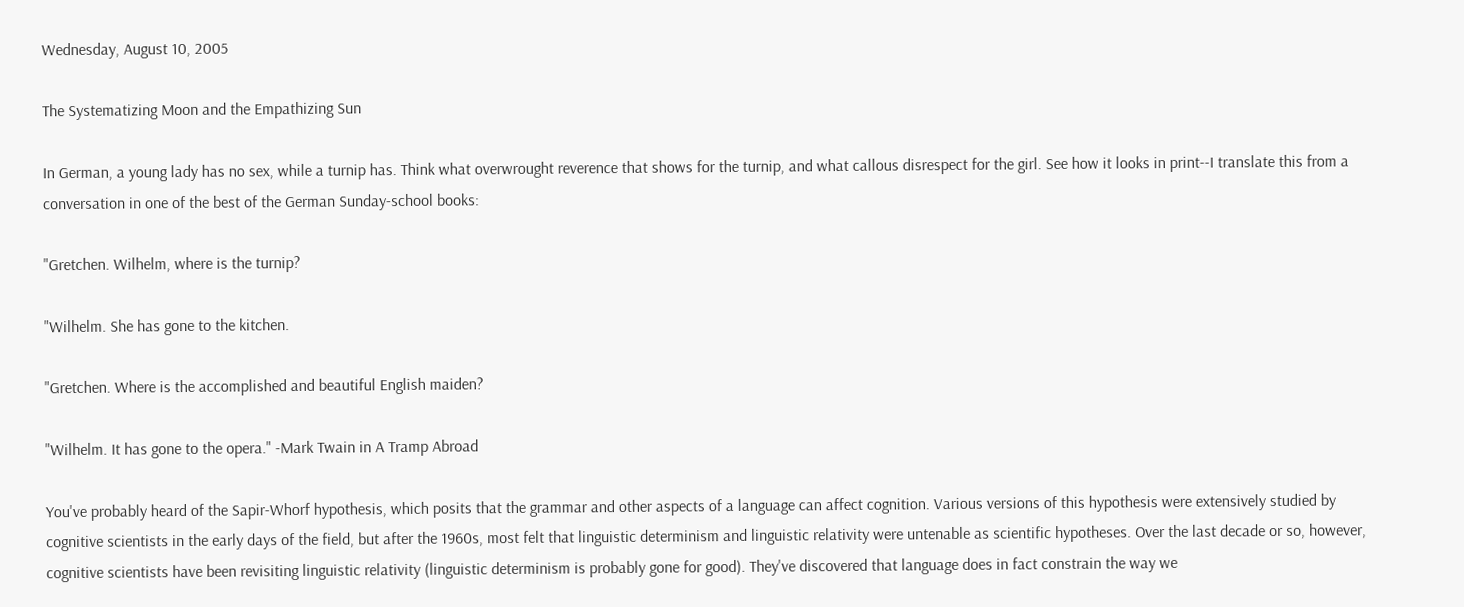Wednesday, August 10, 2005

The Systematizing Moon and the Empathizing Sun

In German, a young lady has no sex, while a turnip has. Think what overwrought reverence that shows for the turnip, and what callous disrespect for the girl. See how it looks in print--I translate this from a conversation in one of the best of the German Sunday-school books:

"Gretchen. Wilhelm, where is the turnip?

"Wilhelm. She has gone to the kitchen.

"Gretchen. Where is the accomplished and beautiful English maiden?

"Wilhelm. It has gone to the opera." -Mark Twain in A Tramp Abroad

You've probably heard of the Sapir-Whorf hypothesis, which posits that the grammar and other aspects of a language can affect cognition. Various versions of this hypothesis were extensively studied by cognitive scientists in the early days of the field, but after the 1960s, most felt that linguistic determinism and linguistic relativity were untenable as scientific hypotheses. Over the last decade or so, however, cognitive scientists have been revisiting linguistic relativity (linguistic determinism is probably gone for good). They've discovered that language does in fact constrain the way we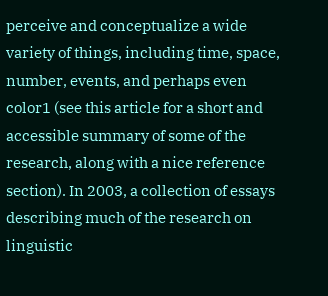perceive and conceptualize a wide variety of things, including time, space, number, events, and perhaps even color1 (see this article for a short and accessible summary of some of the research, along with a nice reference section). In 2003, a collection of essays describing much of the research on linguistic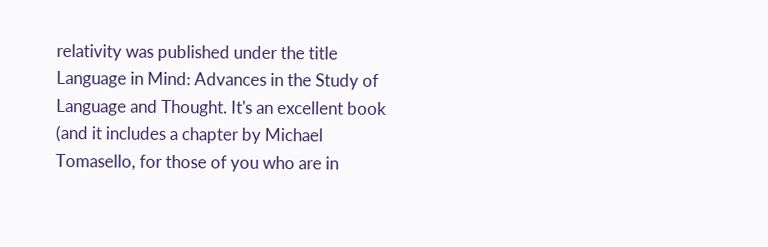relativity was published under the title Language in Mind: Advances in the Study of Language and Thought. It's an excellent book (and it includes a chapter by Michael Tomasello, for those of you who are in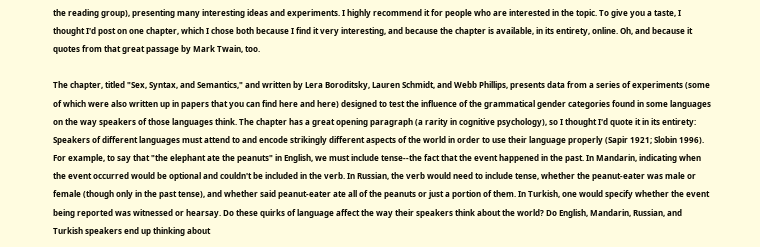the reading group), presenting many interesting ideas and experiments. I highly recommend it for people who are interested in the topic. To give you a taste, I thought I'd post on one chapter, which I chose both because I find it very interesting, and because the chapter is available, in its entirety, online. Oh, and because it quotes from that great passage by Mark Twain, too.

The chapter, titled "Sex, Syntax, and Semantics," and written by Lera Boroditsky, Lauren Schmidt, and Webb Phillips, presents data from a series of experiments (some of which were also written up in papers that you can find here and here) designed to test the influence of the grammatical gender categories found in some languages on the way speakers of those languages think. The chapter has a great opening paragraph (a rarity in cognitive psychology), so I thought I'd quote it in its entirety:
Speakers of different languages must attend to and encode strikingly different aspects of the world in order to use their language properly (Sapir 1921; Slobin 1996). For example, to say that "the elephant ate the peanuts" in English, we must include tense--the fact that the event happened in the past. In Mandarin, indicating when the event occurred would be optional and couldn't be included in the verb. In Russian, the verb would need to include tense, whether the peanut-eater was male or female (though only in the past tense), and whether said peanut-eater ate all of the peanuts or just a portion of them. In Turkish, one would specify whether the event being reported was witnessed or hearsay. Do these quirks of language affect the way their speakers think about the world? Do English, Mandarin, Russian, and Turkish speakers end up thinking about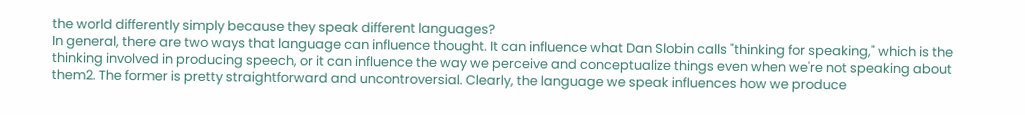the world differently simply because they speak different languages?
In general, there are two ways that language can influence thought. It can influence what Dan Slobin calls "thinking for speaking," which is the thinking involved in producing speech, or it can influence the way we perceive and conceptualize things even when we're not speaking about them2. The former is pretty straightforward and uncontroversial. Clearly, the language we speak influences how we produce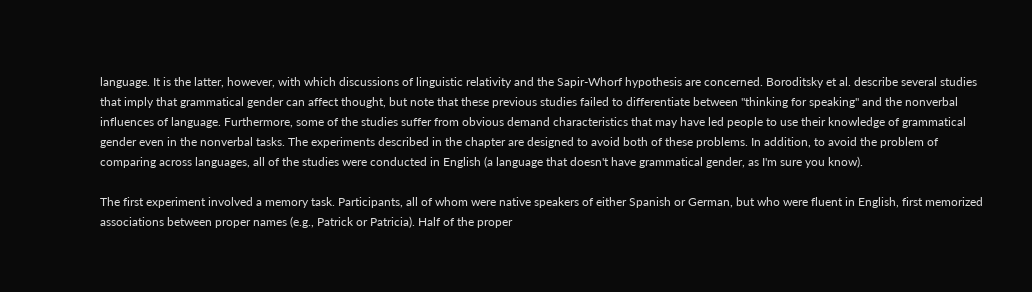language. It is the latter, however, with which discussions of linguistic relativity and the Sapir-Whorf hypothesis are concerned. Boroditsky et al. describe several studies that imply that grammatical gender can affect thought, but note that these previous studies failed to differentiate between "thinking for speaking" and the nonverbal influences of language. Furthermore, some of the studies suffer from obvious demand characteristics that may have led people to use their knowledge of grammatical gender even in the nonverbal tasks. The experiments described in the chapter are designed to avoid both of these problems. In addition, to avoid the problem of comparing across languages, all of the studies were conducted in English (a language that doesn't have grammatical gender, as I'm sure you know).

The first experiment involved a memory task. Participants, all of whom were native speakers of either Spanish or German, but who were fluent in English, first memorized associations between proper names (e.g., Patrick or Patricia). Half of the proper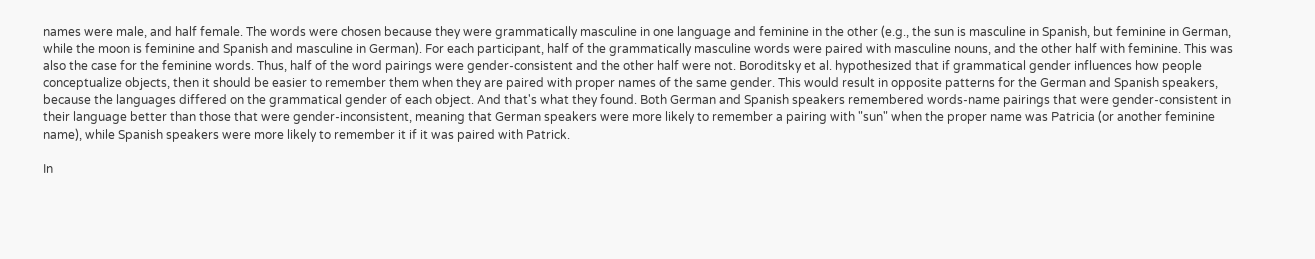names were male, and half female. The words were chosen because they were grammatically masculine in one language and feminine in the other (e.g., the sun is masculine in Spanish, but feminine in German, while the moon is feminine and Spanish and masculine in German). For each participant, half of the grammatically masculine words were paired with masculine nouns, and the other half with feminine. This was also the case for the feminine words. Thus, half of the word pairings were gender-consistent and the other half were not. Boroditsky et al. hypothesized that if grammatical gender influences how people conceptualize objects, then it should be easier to remember them when they are paired with proper names of the same gender. This would result in opposite patterns for the German and Spanish speakers, because the languages differed on the grammatical gender of each object. And that's what they found. Both German and Spanish speakers remembered words-name pairings that were gender-consistent in their language better than those that were gender-inconsistent, meaning that German speakers were more likely to remember a pairing with "sun" when the proper name was Patricia (or another feminine name), while Spanish speakers were more likely to remember it if it was paired with Patrick.

In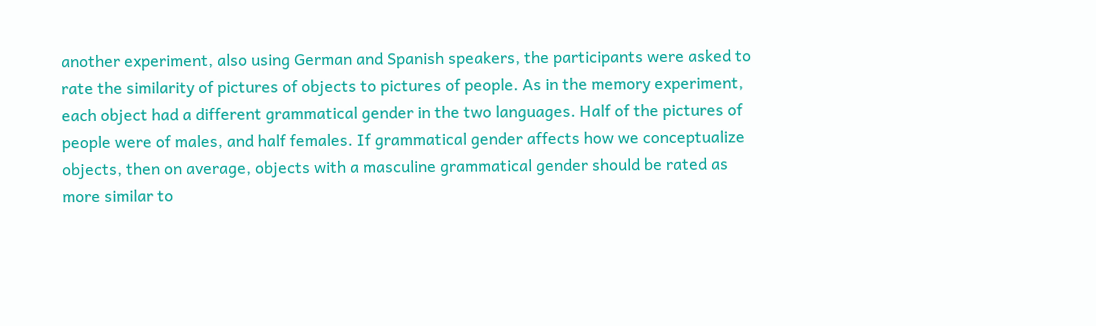another experiment, also using German and Spanish speakers, the participants were asked to rate the similarity of pictures of objects to pictures of people. As in the memory experiment, each object had a different grammatical gender in the two languages. Half of the pictures of people were of males, and half females. If grammatical gender affects how we conceptualize objects, then on average, objects with a masculine grammatical gender should be rated as more similar to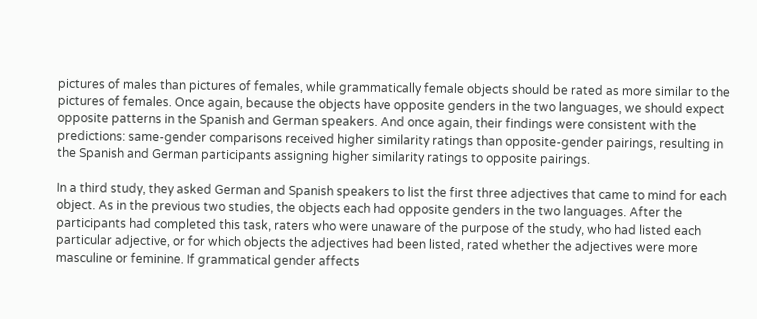pictures of males than pictures of females, while grammatically female objects should be rated as more similar to the pictures of females. Once again, because the objects have opposite genders in the two languages, we should expect opposite patterns in the Spanish and German speakers. And once again, their findings were consistent with the predictions: same-gender comparisons received higher similarity ratings than opposite-gender pairings, resulting in the Spanish and German participants assigning higher similarity ratings to opposite pairings.

In a third study, they asked German and Spanish speakers to list the first three adjectives that came to mind for each object. As in the previous two studies, the objects each had opposite genders in the two languages. After the participants had completed this task, raters who were unaware of the purpose of the study, who had listed each particular adjective, or for which objects the adjectives had been listed, rated whether the adjectives were more masculine or feminine. If grammatical gender affects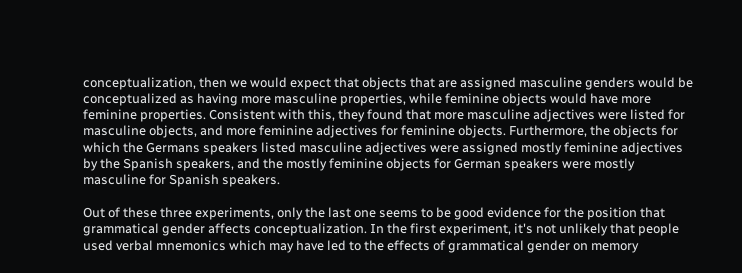conceptualization, then we would expect that objects that are assigned masculine genders would be conceptualized as having more masculine properties, while feminine objects would have more feminine properties. Consistent with this, they found that more masculine adjectives were listed for masculine objects, and more feminine adjectives for feminine objects. Furthermore, the objects for which the Germans speakers listed masculine adjectives were assigned mostly feminine adjectives by the Spanish speakers, and the mostly feminine objects for German speakers were mostly masculine for Spanish speakers.

Out of these three experiments, only the last one seems to be good evidence for the position that grammatical gender affects conceptualization. In the first experiment, it's not unlikely that people used verbal mnemonics which may have led to the effects of grammatical gender on memory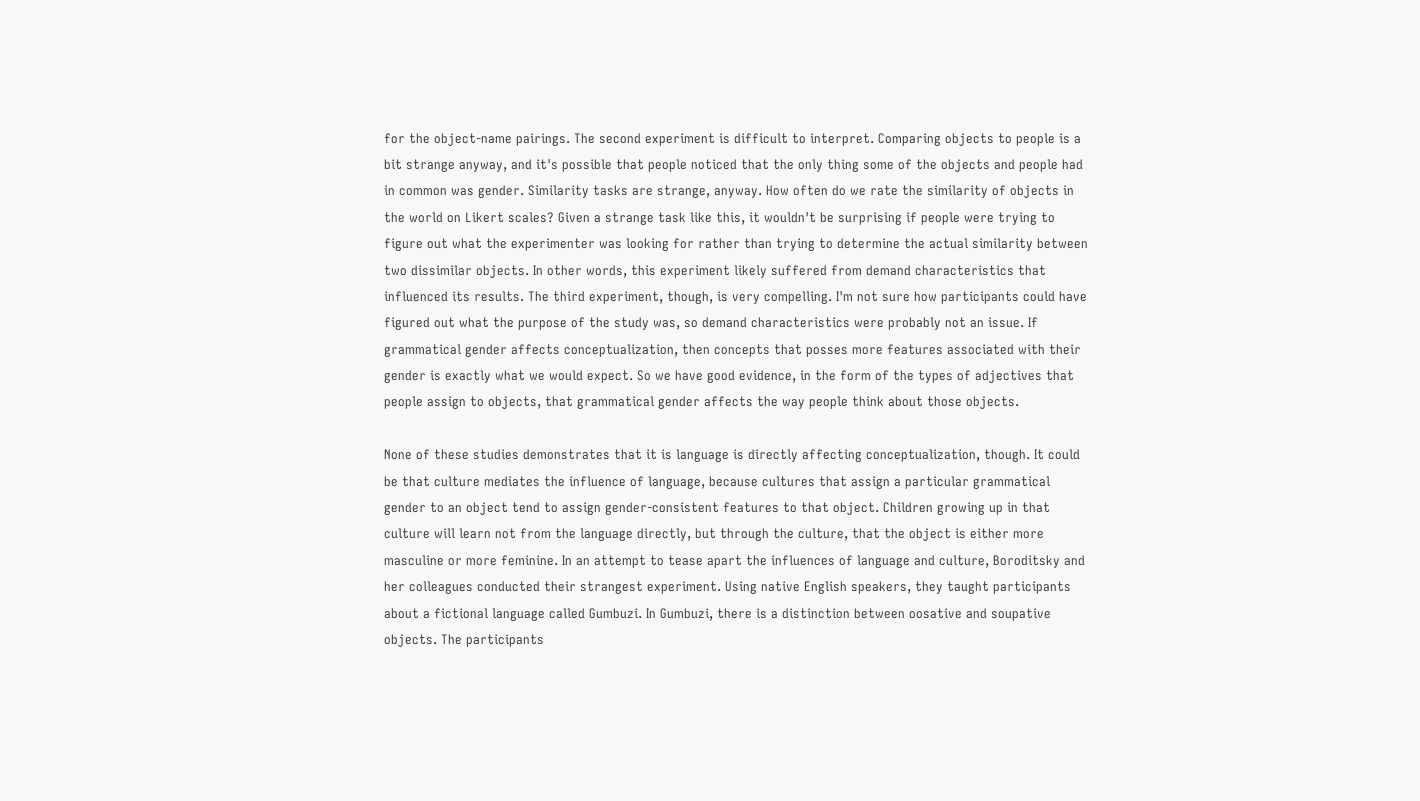for the object-name pairings. The second experiment is difficult to interpret. Comparing objects to people is a bit strange anyway, and it's possible that people noticed that the only thing some of the objects and people had in common was gender. Similarity tasks are strange, anyway. How often do we rate the similarity of objects in the world on Likert scales? Given a strange task like this, it wouldn't be surprising if people were trying to figure out what the experimenter was looking for rather than trying to determine the actual similarity between two dissimilar objects. In other words, this experiment likely suffered from demand characteristics that influenced its results. The third experiment, though, is very compelling. I'm not sure how participants could have figured out what the purpose of the study was, so demand characteristics were probably not an issue. If grammatical gender affects conceptualization, then concepts that posses more features associated with their gender is exactly what we would expect. So we have good evidence, in the form of the types of adjectives that people assign to objects, that grammatical gender affects the way people think about those objects.

None of these studies demonstrates that it is language is directly affecting conceptualization, though. It could be that culture mediates the influence of language, because cultures that assign a particular grammatical gender to an object tend to assign gender-consistent features to that object. Children growing up in that culture will learn not from the language directly, but through the culture, that the object is either more masculine or more feminine. In an attempt to tease apart the influences of language and culture, Boroditsky and her colleagues conducted their strangest experiment. Using native English speakers, they taught participants about a fictional language called Gumbuzi. In Gumbuzi, there is a distinction between oosative and soupative objects. The participants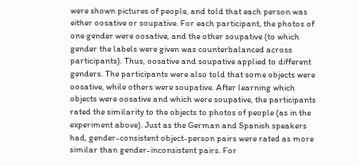were shown pictures of people, and told that each person was either oosative or soupative. For each participant, the photos of one gender were oosative, and the other soupative (to which gender the labels were given was counterbalanced across participants). Thus, oosative and soupative applied to different genders. The participants were also told that some objects were oosative, while others were soupative. After learning which objects were oosative and which were soupative, the participants rated the similarity to the objects to photos of people (as in the experiment above). Just as the German and Spanish speakers had, gender-consistent object-person pairs were rated as more similar than gender-inconsistent pairs. For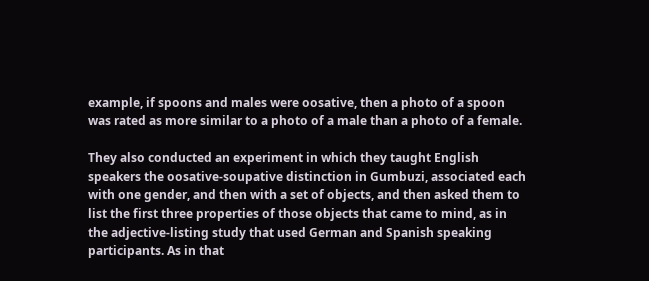example, if spoons and males were oosative, then a photo of a spoon was rated as more similar to a photo of a male than a photo of a female.

They also conducted an experiment in which they taught English speakers the oosative-soupative distinction in Gumbuzi, associated each with one gender, and then with a set of objects, and then asked them to list the first three properties of those objects that came to mind, as in the adjective-listing study that used German and Spanish speaking participants. As in that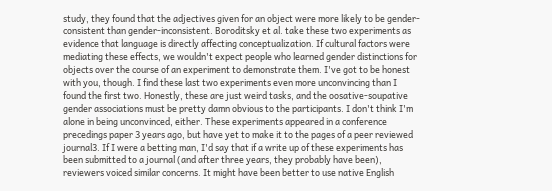study, they found that the adjectives given for an object were more likely to be gender-consistent than gender-inconsistent. Boroditsky et al. take these two experiments as evidence that language is directly affecting conceptualization. If cultural factors were mediating these effects, we wouldn't expect people who learned gender distinctions for objects over the course of an experiment to demonstrate them. I've got to be honest with you, though. I find these last two experiments even more unconvincing than I found the first two. Honestly, these are just weird tasks, and the oosative-soupative gender associations must be pretty damn obvious to the participants. I don't think I'm alone in being unconvinced, either. These experiments appeared in a conference precedings paper 3 years ago, but have yet to make it to the pages of a peer reviewed journal3. If I were a betting man, I'd say that if a write up of these experiments has been submitted to a journal (and after three years, they probably have been), reviewers voiced similar concerns. It might have been better to use native English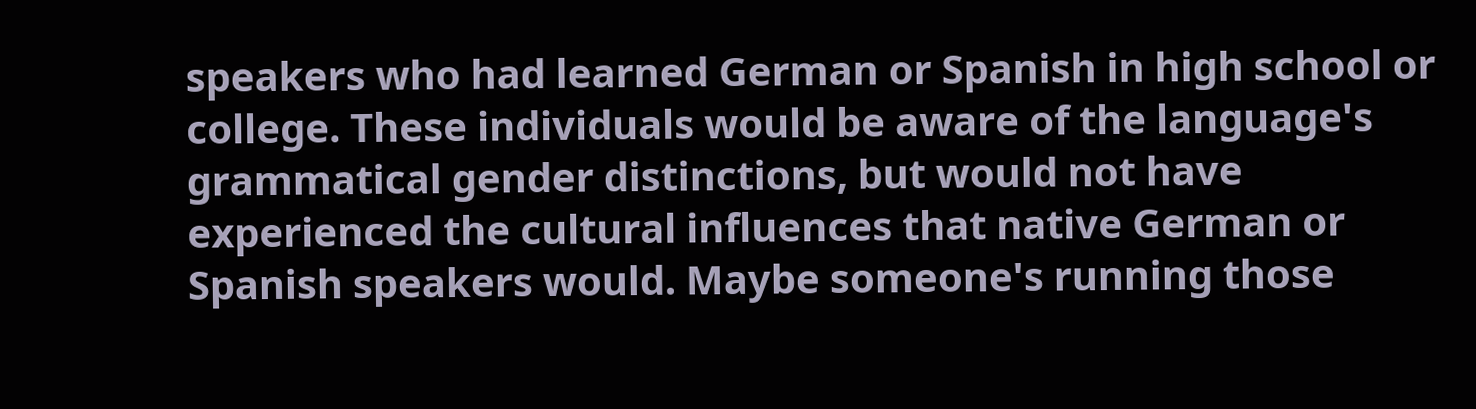speakers who had learned German or Spanish in high school or college. These individuals would be aware of the language's grammatical gender distinctions, but would not have experienced the cultural influences that native German or Spanish speakers would. Maybe someone's running those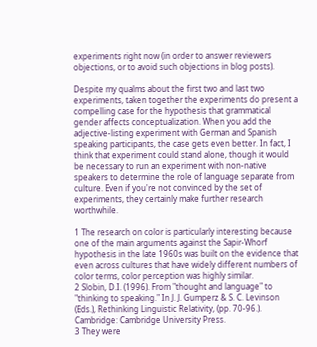experiments right now (in order to answer reviewers objections, or to avoid such objections in blog posts).

Despite my qualms about the first two and last two experiments, taken together the experiments do present a compelling case for the hypothesis that grammatical gender affects conceptualization. When you add the adjective-listing experiment with German and Spanish speaking participants, the case gets even better. In fact, I think that experiment could stand alone, though it would be necessary to run an experiment with non-native speakers to determine the role of language separate from culture. Even if you're not convinced by the set of experiments, they certainly make further research worthwhile.

1 The research on color is particularly interesting because one of the main arguments against the Sapir-Whorf hypothesis in the late 1960s was built on the evidence that even across cultures that have widely different numbers of color terms, color perception was highly similar.
2 Slobin, D.I. (1996). From "thought and language" to "thinking to speaking." In J. J. Gumperz & S. C. Levinson (Eds.), Rethinking Linguistic Relativity, (pp. 70-96.). Cambridge: Cambridge University Press.
3 They were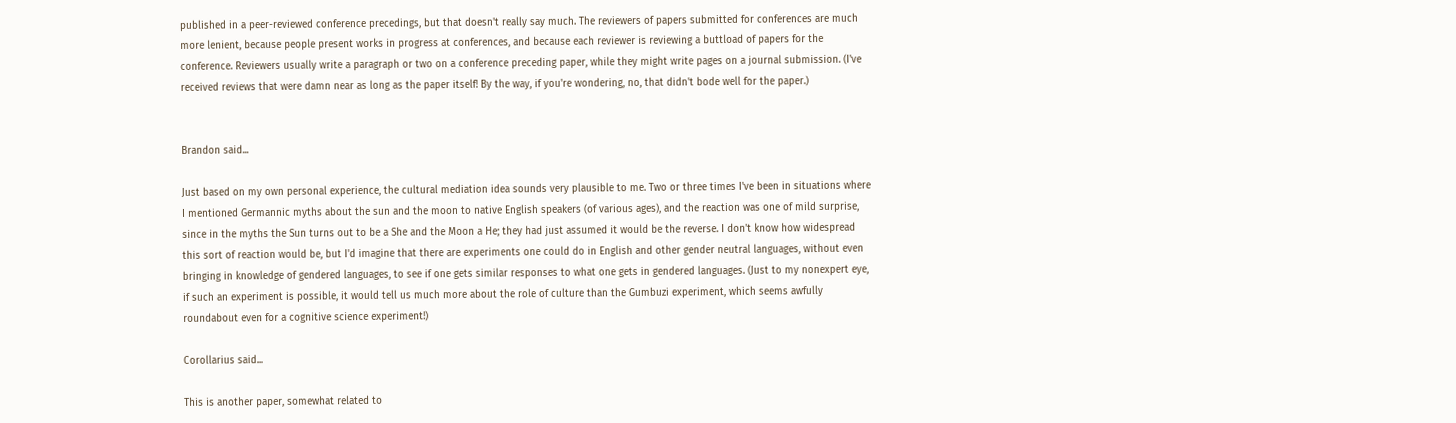published in a peer-reviewed conference precedings, but that doesn't really say much. The reviewers of papers submitted for conferences are much more lenient, because people present works in progress at conferences, and because each reviewer is reviewing a buttload of papers for the conference. Reviewers usually write a paragraph or two on a conference preceding paper, while they might write pages on a journal submission. (I've received reviews that were damn near as long as the paper itself! By the way, if you're wondering, no, that didn't bode well for the paper.)


Brandon said...

Just based on my own personal experience, the cultural mediation idea sounds very plausible to me. Two or three times I've been in situations where I mentioned Germannic myths about the sun and the moon to native English speakers (of various ages), and the reaction was one of mild surprise, since in the myths the Sun turns out to be a She and the Moon a He; they had just assumed it would be the reverse. I don't know how widespread this sort of reaction would be, but I'd imagine that there are experiments one could do in English and other gender neutral languages, without even bringing in knowledge of gendered languages, to see if one gets similar responses to what one gets in gendered languages. (Just to my nonexpert eye, if such an experiment is possible, it would tell us much more about the role of culture than the Gumbuzi experiment, which seems awfully roundabout even for a cognitive science experiment!)

Corollarius said...

This is another paper, somewhat related to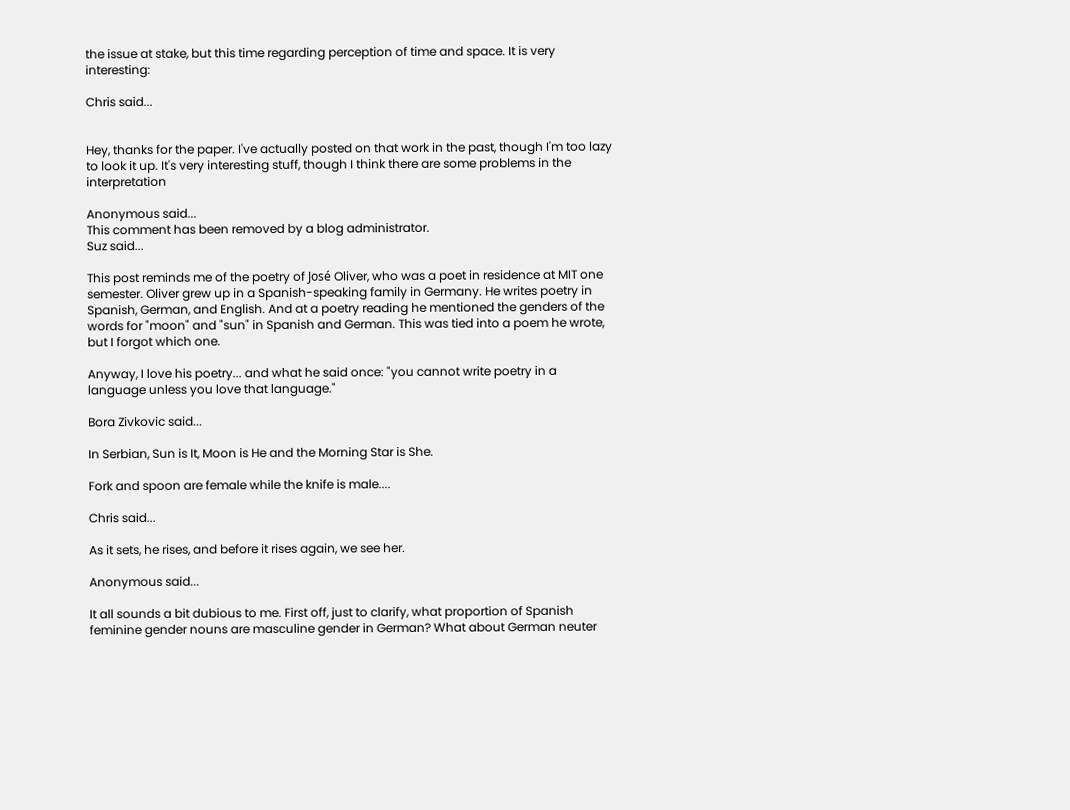the issue at stake, but this time regarding perception of time and space. It is very interesting:

Chris said...


Hey, thanks for the paper. I've actually posted on that work in the past, though I'm too lazy to look it up. It's very interesting stuff, though I think there are some problems in the interpretation

Anonymous said...
This comment has been removed by a blog administrator.
Suz said...

This post reminds me of the poetry of José Oliver, who was a poet in residence at MIT one semester. Oliver grew up in a Spanish-speaking family in Germany. He writes poetry in Spanish, German, and English. And at a poetry reading he mentioned the genders of the words for "moon" and "sun" in Spanish and German. This was tied into a poem he wrote, but I forgot which one.

Anyway, I love his poetry... and what he said once: "you cannot write poetry in a language unless you love that language."

Bora Zivkovic said...

In Serbian, Sun is It, Moon is He and the Morning Star is She.

Fork and spoon are female while the knife is male....

Chris said...

As it sets, he rises, and before it rises again, we see her.

Anonymous said...

It all sounds a bit dubious to me. First off, just to clarify, what proportion of Spanish feminine gender nouns are masculine gender in German? What about German neuter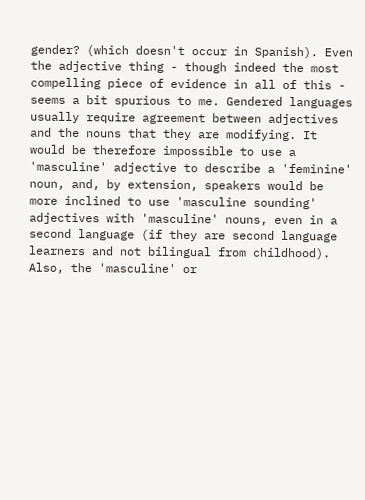gender? (which doesn't occur in Spanish). Even the adjective thing - though indeed the most compelling piece of evidence in all of this - seems a bit spurious to me. Gendered languages usually require agreement between adjectives and the nouns that they are modifying. It would be therefore impossible to use a 'masculine' adjective to describe a 'feminine' noun, and, by extension, speakers would be more inclined to use 'masculine sounding' adjectives with 'masculine' nouns, even in a second language (if they are second language learners and not bilingual from childhood). Also, the 'masculine' or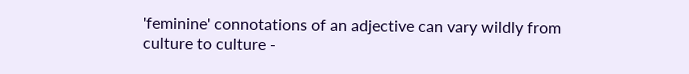'feminine' connotations of an adjective can vary wildly from culture to culture -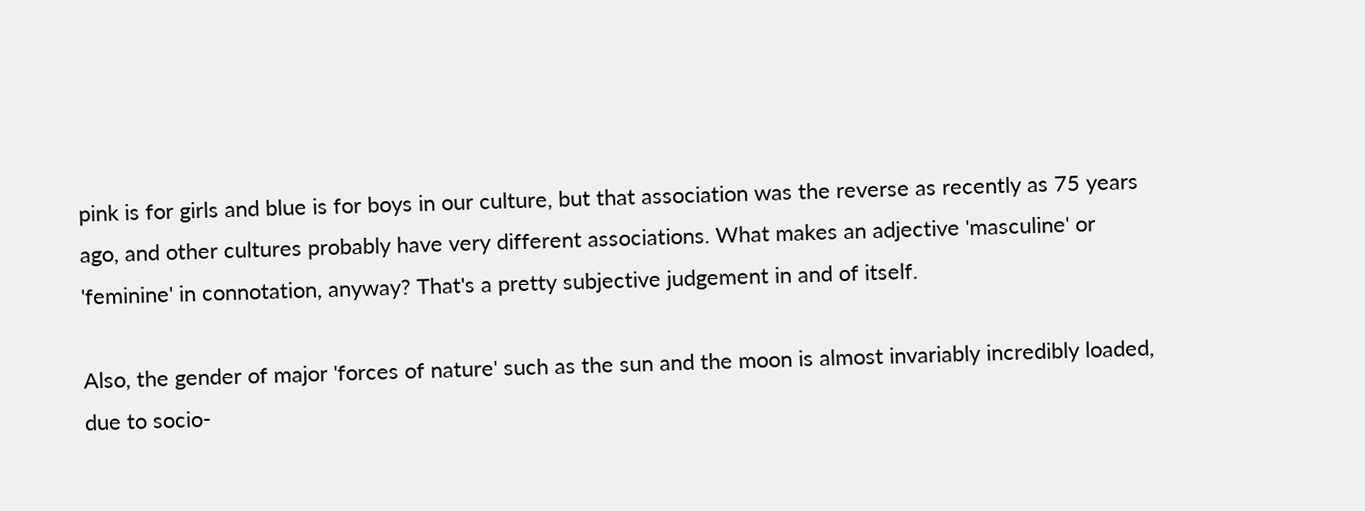pink is for girls and blue is for boys in our culture, but that association was the reverse as recently as 75 years ago, and other cultures probably have very different associations. What makes an adjective 'masculine' or 'feminine' in connotation, anyway? That's a pretty subjective judgement in and of itself.

Also, the gender of major 'forces of nature' such as the sun and the moon is almost invariably incredibly loaded, due to socio-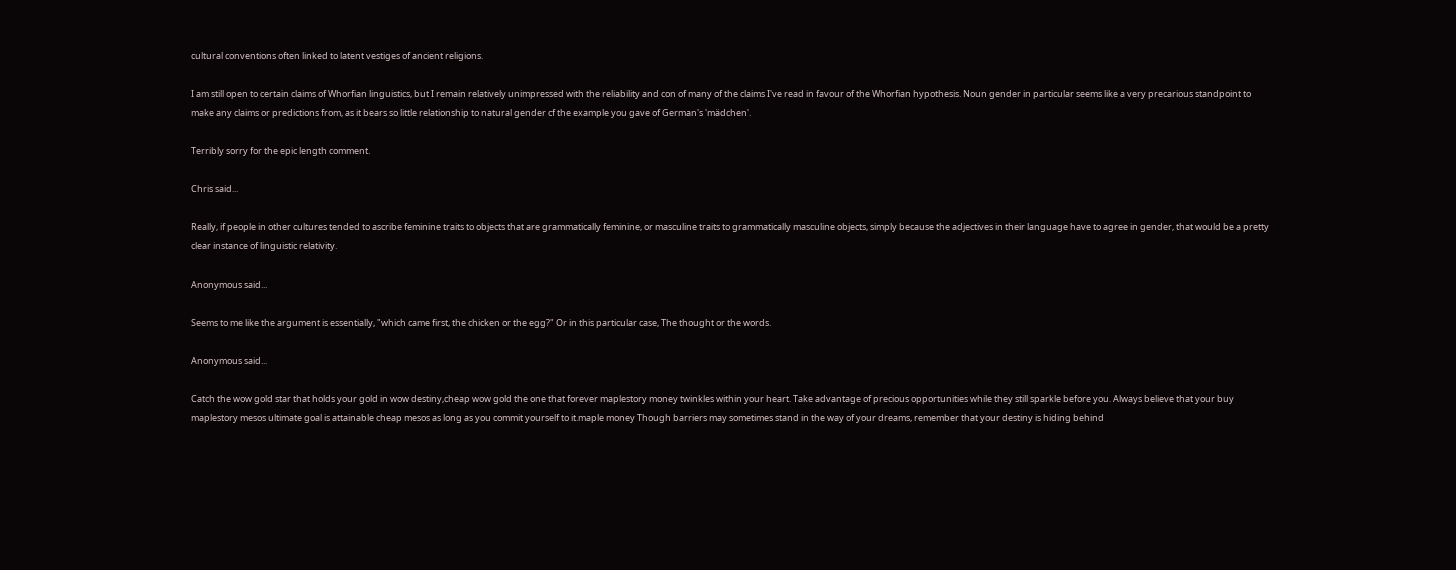cultural conventions often linked to latent vestiges of ancient religions.

I am still open to certain claims of Whorfian linguistics, but I remain relatively unimpressed with the reliability and con of many of the claims I've read in favour of the Whorfian hypothesis. Noun gender in particular seems like a very precarious standpoint to make any claims or predictions from, as it bears so little relationship to natural gender cf the example you gave of German's 'mädchen'.

Terribly sorry for the epic length comment.

Chris said...

Really, if people in other cultures tended to ascribe feminine traits to objects that are grammatically feminine, or masculine traits to grammatically masculine objects, simply because the adjectives in their language have to agree in gender, that would be a pretty clear instance of linguistic relativity.

Anonymous said...

Seems to me like the argument is essentially, "which came first, the chicken or the egg?" Or in this particular case, The thought or the words.

Anonymous said...

Catch the wow gold star that holds your gold in wow destiny,cheap wow gold the one that forever maplestory money twinkles within your heart. Take advantage of precious opportunities while they still sparkle before you. Always believe that your buy maplestory mesos ultimate goal is attainable cheap mesos as long as you commit yourself to it.maple money Though barriers may sometimes stand in the way of your dreams, remember that your destiny is hiding behind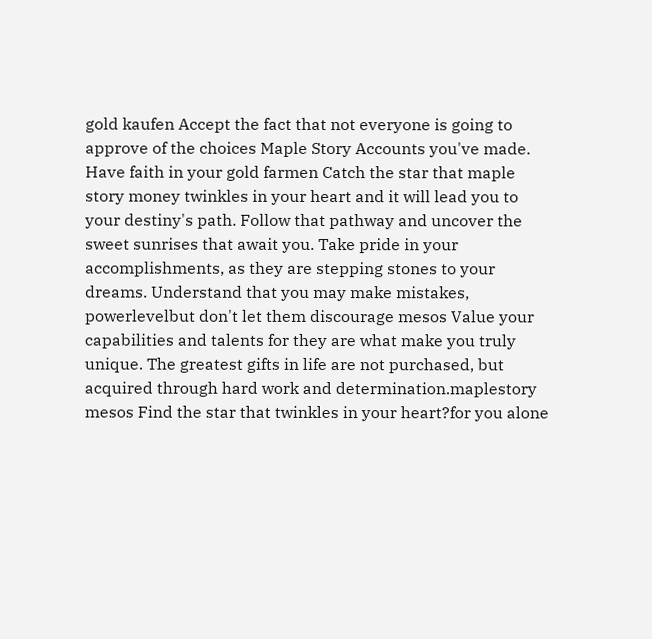gold kaufen Accept the fact that not everyone is going to approve of the choices Maple Story Accounts you've made. Have faith in your gold farmen Catch the star that maple story money twinkles in your heart and it will lead you to your destiny's path. Follow that pathway and uncover the sweet sunrises that await you. Take pride in your accomplishments, as they are stepping stones to your dreams. Understand that you may make mistakes, powerlevelbut don't let them discourage mesos Value your capabilities and talents for they are what make you truly unique. The greatest gifts in life are not purchased, but acquired through hard work and determination.maplestory mesos Find the star that twinkles in your heart?for you alone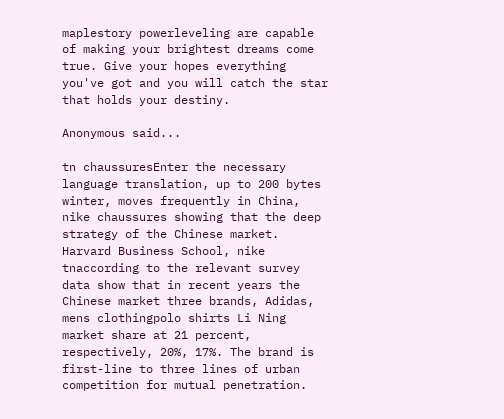maplestory powerleveling are capable of making your brightest dreams come true. Give your hopes everything you've got and you will catch the star that holds your destiny.

Anonymous said...

tn chaussuresEnter the necessary language translation, up to 200 bytes winter, moves frequently in China, nike chaussures showing that the deep strategy of the Chinese market. Harvard Business School, nike tnaccording to the relevant survey data show that in recent years the Chinese market three brands, Adidas, mens clothingpolo shirts Li Ning market share at 21 percent, respectively, 20%, 17%. The brand is first-line to three lines of urban competition for mutual penetration.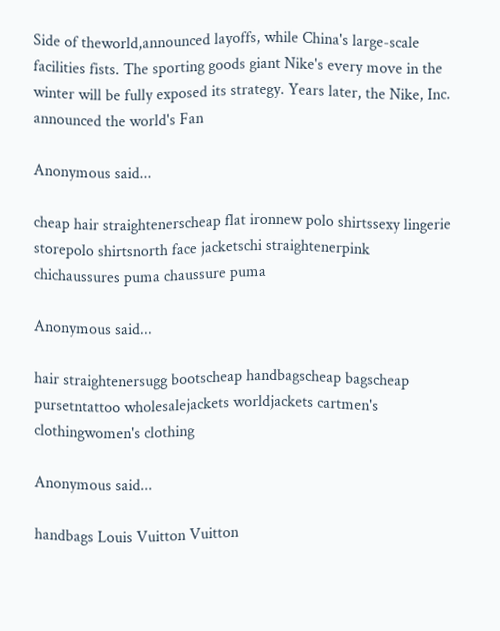Side of theworld,announced layoffs, while China's large-scale facilities fists. The sporting goods giant Nike's every move in the winter will be fully exposed its strategy. Years later, the Nike, Inc. announced the world's Fan

Anonymous said...

cheap hair straightenerscheap flat ironnew polo shirtssexy lingerie storepolo shirtsnorth face jacketschi straightenerpink chichaussures puma chaussure puma

Anonymous said...

hair straightenersugg bootscheap handbagscheap bagscheap pursetntattoo wholesalejackets worldjackets cartmen's clothingwomen's clothing

Anonymous said...

handbags Louis Vuitton Vuitton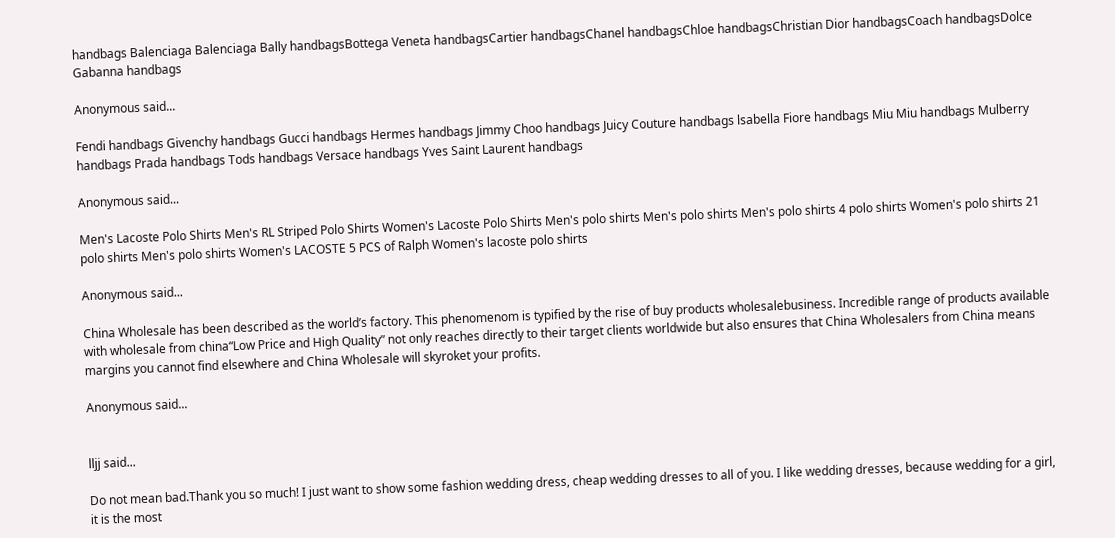handbags Balenciaga Balenciaga Bally handbagsBottega Veneta handbagsCartier handbagsChanel handbagsChloe handbagsChristian Dior handbagsCoach handbagsDolce Gabanna handbags

Anonymous said...

Fendi handbags Givenchy handbags Gucci handbags Hermes handbags Jimmy Choo handbags Juicy Couture handbags lsabella Fiore handbags Miu Miu handbags Mulberry handbags Prada handbags Tods handbags Versace handbags Yves Saint Laurent handbags

Anonymous said...

Men's Lacoste Polo Shirts Men's RL Striped Polo Shirts Women's Lacoste Polo Shirts Men's polo shirts Men's polo shirts Men's polo shirts 4 polo shirts Women's polo shirts 21 polo shirts Men's polo shirts Women's LACOSTE 5 PCS of Ralph Women's lacoste polo shirts

Anonymous said...

China Wholesale has been described as the world’s factory. This phenomenom is typified by the rise of buy products wholesalebusiness. Incredible range of products available with wholesale from china“Low Price and High Quality” not only reaches directly to their target clients worldwide but also ensures that China Wholesalers from China means margins you cannot find elsewhere and China Wholesale will skyroket your profits.

Anonymous said...


lljj said...

Do not mean bad.Thank you so much! I just want to show some fashion wedding dress, cheap wedding dresses to all of you. I like wedding dresses, because wedding for a girl, it is the most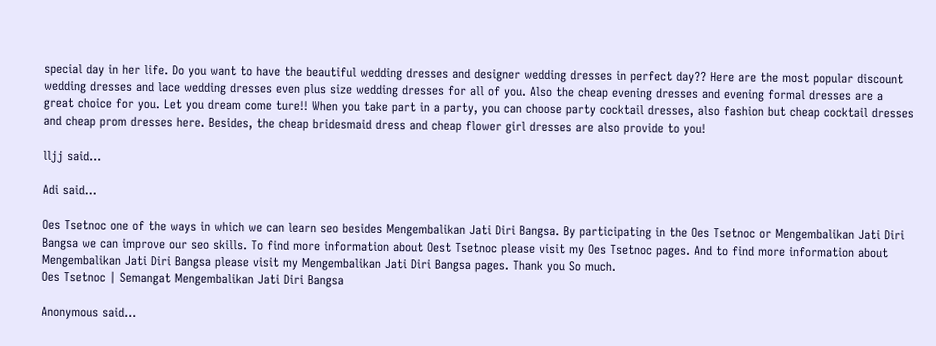special day in her life. Do you want to have the beautiful wedding dresses and designer wedding dresses in perfect day?? Here are the most popular discount wedding dresses and lace wedding dresses even plus size wedding dresses for all of you. Also the cheap evening dresses and evening formal dresses are a great choice for you. Let you dream come ture!! When you take part in a party, you can choose party cocktail dresses, also fashion but cheap cocktail dresses and cheap prom dresses here. Besides, the cheap bridesmaid dress and cheap flower girl dresses are also provide to you!

lljj said...

Adi said...

Oes Tsetnoc one of the ways in which we can learn seo besides Mengembalikan Jati Diri Bangsa. By participating in the Oes Tsetnoc or Mengembalikan Jati Diri Bangsa we can improve our seo skills. To find more information about Oest Tsetnoc please visit my Oes Tsetnoc pages. And to find more information about Mengembalikan Jati Diri Bangsa please visit my Mengembalikan Jati Diri Bangsa pages. Thank you So much.
Oes Tsetnoc | Semangat Mengembalikan Jati Diri Bangsa

Anonymous said...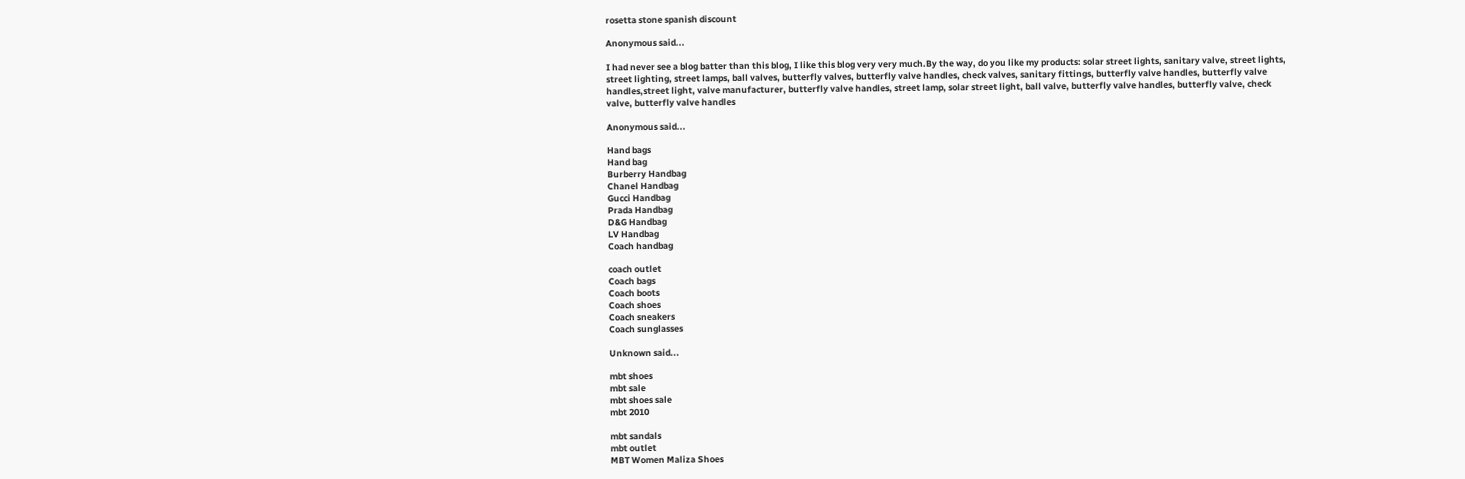rosetta stone spanish discount

Anonymous said...

I had never see a blog batter than this blog, I like this blog very very much.By the way, do you like my products: solar street lights, sanitary valve, street lights, street lighting, street lamps, ball valves, butterfly valves, butterfly valve handles, check valves, sanitary fittings, butterfly valve handles, butterfly valve handles,street light, valve manufacturer, butterfly valve handles, street lamp, solar street light, ball valve, butterfly valve handles, butterfly valve, check valve, butterfly valve handles

Anonymous said...

Hand bags
Hand bag
Burberry Handbag
Chanel Handbag
Gucci Handbag
Prada Handbag
D&G Handbag
LV Handbag
Coach handbag

coach outlet
Coach bags
Coach boots
Coach shoes
Coach sneakers
Coach sunglasses

Unknown said...

mbt shoes
mbt sale
mbt shoes sale
mbt 2010

mbt sandals
mbt outlet
MBT Women Maliza Shoes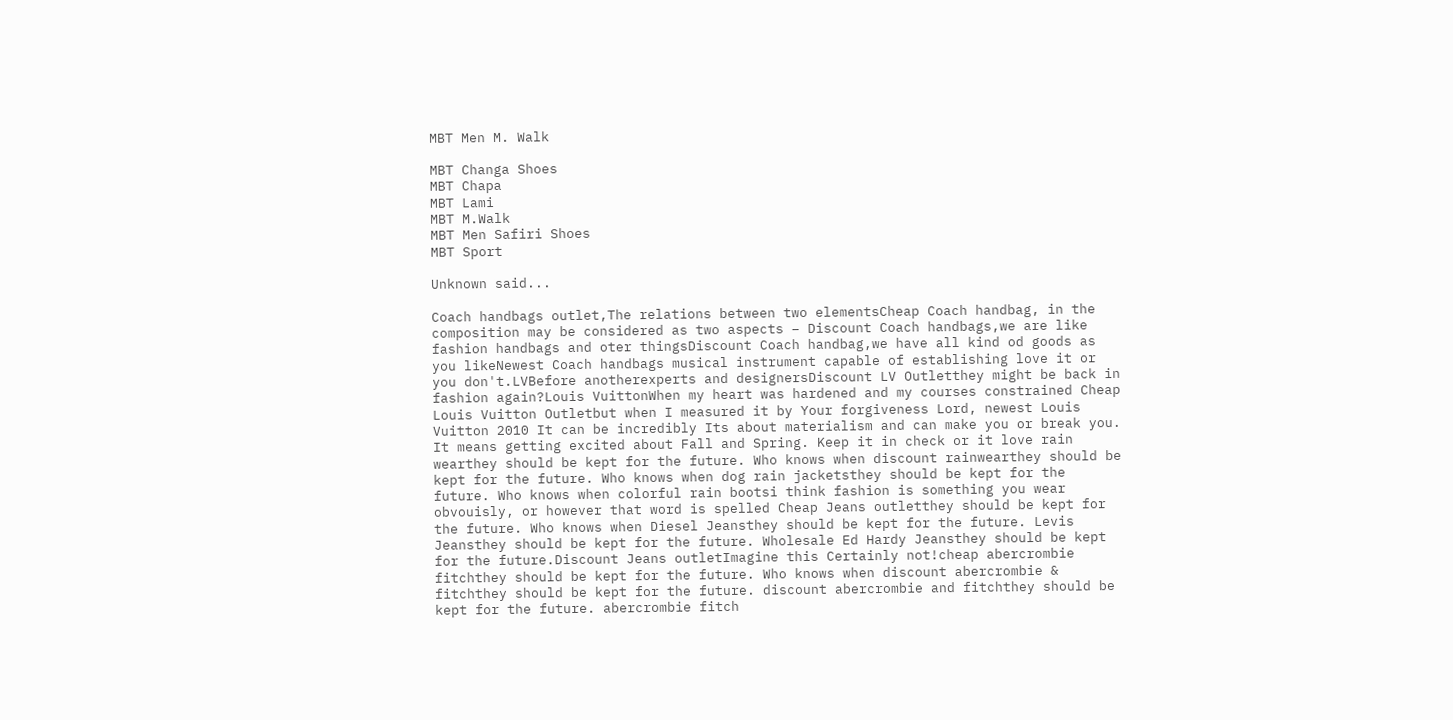MBT Men M. Walk

MBT Changa Shoes
MBT Chapa
MBT Lami
MBT M.Walk
MBT Men Safiri Shoes
MBT Sport

Unknown said...

Coach handbags outlet,The relations between two elementsCheap Coach handbag, in the composition may be considered as two aspects – Discount Coach handbags,we are like fashion handbags and oter thingsDiscount Coach handbag,we have all kind od goods as you likeNewest Coach handbags musical instrument capable of establishing love it or you don't.LVBefore anotherexperts and designersDiscount LV Outletthey might be back in fashion again?Louis VuittonWhen my heart was hardened and my courses constrained Cheap Louis Vuitton Outletbut when I measured it by Your forgiveness Lord, newest Louis Vuitton 2010 It can be incredibly Its about materialism and can make you or break you. It means getting excited about Fall and Spring. Keep it in check or it love rain wearthey should be kept for the future. Who knows when discount rainwearthey should be kept for the future. Who knows when dog rain jacketsthey should be kept for the future. Who knows when colorful rain bootsi think fashion is something you wear obvouisly, or however that word is spelled Cheap Jeans outletthey should be kept for the future. Who knows when Diesel Jeansthey should be kept for the future. Levis Jeansthey should be kept for the future. Wholesale Ed Hardy Jeansthey should be kept for the future.Discount Jeans outletImagine this Certainly not!cheap abercrombie fitchthey should be kept for the future. Who knows when discount abercrombie & fitchthey should be kept for the future. discount abercrombie and fitchthey should be kept for the future. abercrombie fitch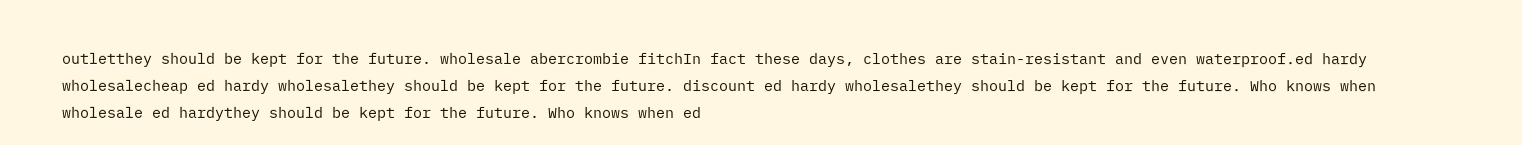outletthey should be kept for the future. wholesale abercrombie fitchIn fact these days, clothes are stain-resistant and even waterproof.ed hardy wholesalecheap ed hardy wholesalethey should be kept for the future. discount ed hardy wholesalethey should be kept for the future. Who knows when wholesale ed hardythey should be kept for the future. Who knows when ed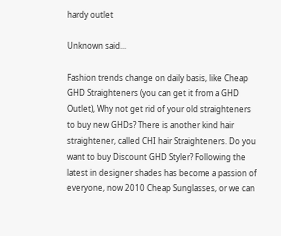hardy outlet

Unknown said...

Fashion trends change on daily basis, like Cheap GHD Straighteners (you can get it from a GHD Outlet), Why not get rid of your old straighteners to buy new GHDs? There is another kind hair straightener, called CHI hair Straighteners. Do you want to buy Discount GHD Styler? Following the latest in designer shades has become a passion of everyone, now 2010 Cheap Sunglasses, or we can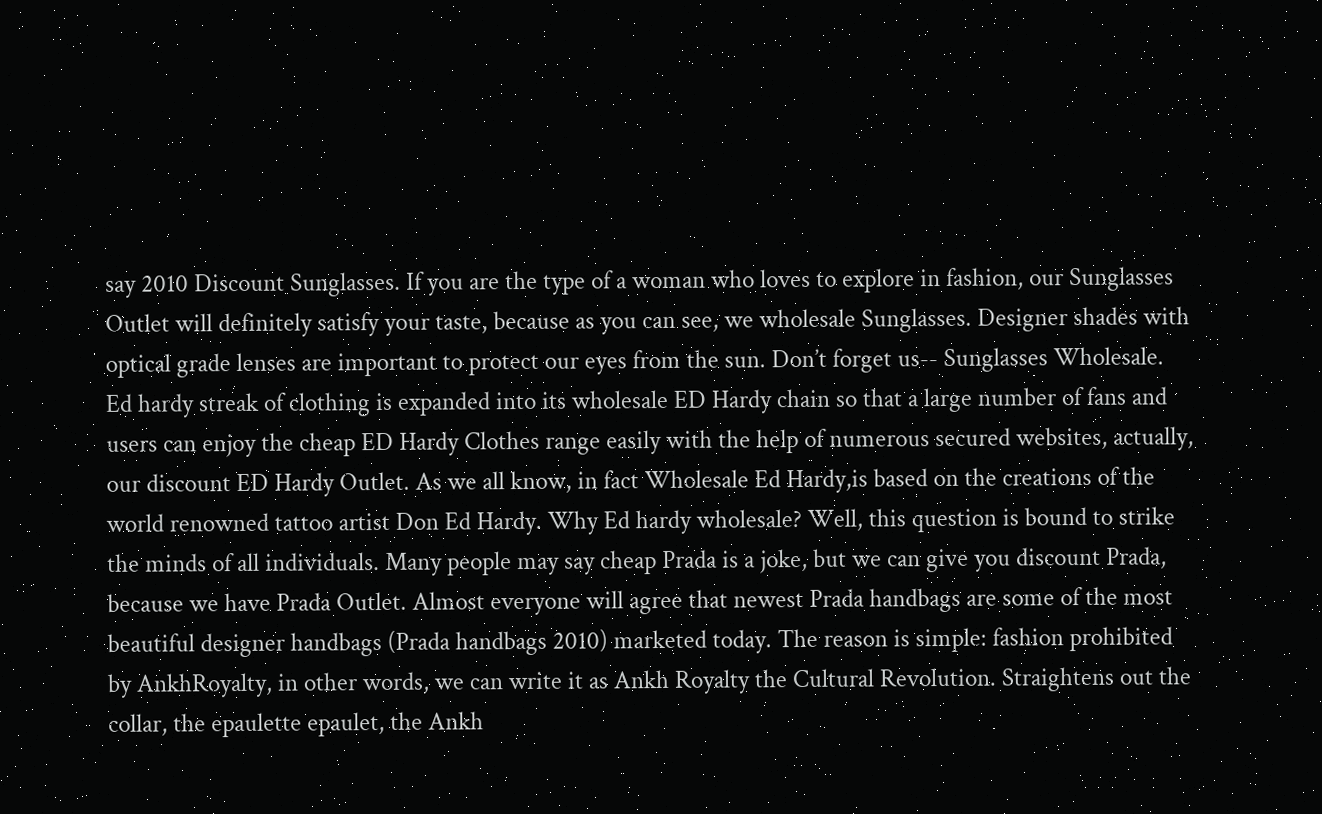say 2010 Discount Sunglasses. If you are the type of a woman who loves to explore in fashion, our Sunglasses Outlet will definitely satisfy your taste, because as you can see, we wholesale Sunglasses. Designer shades with optical grade lenses are important to protect our eyes from the sun. Don’t forget us-- Sunglasses Wholesale. Ed hardy streak of clothing is expanded into its wholesale ED Hardy chain so that a large number of fans and users can enjoy the cheap ED Hardy Clothes range easily with the help of numerous secured websites, actually, our discount ED Hardy Outlet. As we all know, in fact Wholesale Ed Hardy,is based on the creations of the world renowned tattoo artist Don Ed Hardy. Why Ed hardy wholesale? Well, this question is bound to strike the minds of all individuals. Many people may say cheap Prada is a joke, but we can give you discount Prada, because we have Prada Outlet. Almost everyone will agree that newest Prada handbags are some of the most beautiful designer handbags (Prada handbags 2010) marketed today. The reason is simple: fashion prohibited by AnkhRoyalty, in other words, we can write it as Ankh Royalty the Cultural Revolution. Straightens out the collar, the epaulette epaulet, the Ankh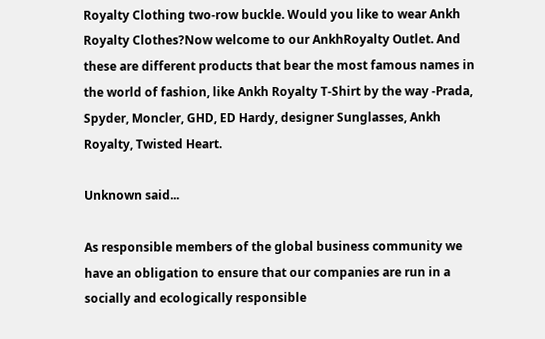Royalty Clothing two-row buckle. Would you like to wear Ankh Royalty Clothes?Now welcome to our AnkhRoyalty Outlet. And these are different products that bear the most famous names in the world of fashion, like Ankh Royalty T-Shirt by the way -Prada, Spyder, Moncler, GHD, ED Hardy, designer Sunglasses, Ankh Royalty, Twisted Heart.

Unknown said...

As responsible members of the global business community we have an obligation to ensure that our companies are run in a socially and ecologically responsible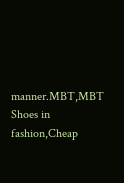manner.MBT,MBT Shoes in fashion,Cheap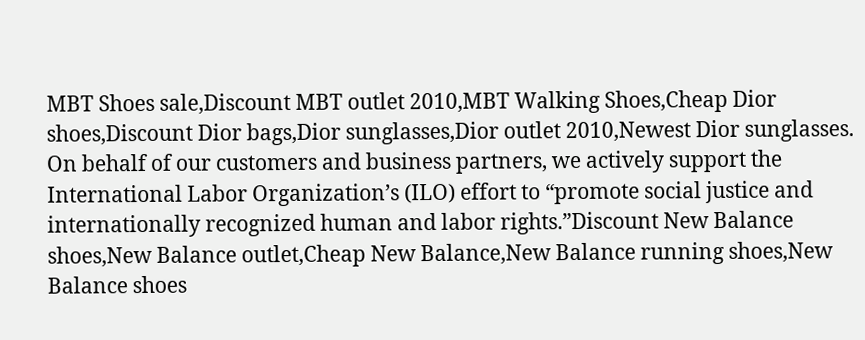MBT Shoes sale,Discount MBT outlet 2010,MBT Walking Shoes,Cheap Dior shoes,Discount Dior bags,Dior sunglasses,Dior outlet 2010,Newest Dior sunglasses.
On behalf of our customers and business partners, we actively support the International Labor Organization’s (ILO) effort to “promote social justice and internationally recognized human and labor rights.”Discount New Balance shoes,New Balance outlet,Cheap New Balance,New Balance running shoes,New Balance shoes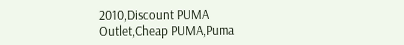2010,Discount PUMA Outlet,Cheap PUMA,Puma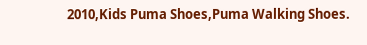2010,Kids Puma Shoes,Puma Walking Shoes.